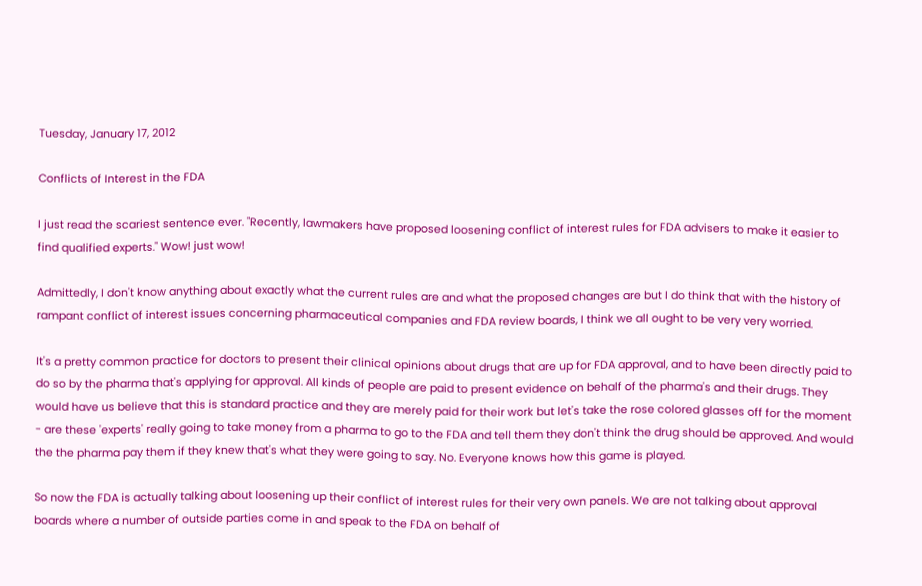Tuesday, January 17, 2012

Conflicts of Interest in the FDA

I just read the scariest sentence ever. "Recently, lawmakers have proposed loosening conflict of interest rules for FDA advisers to make it easier to find qualified experts." Wow! just wow!

Admittedly, I don't know anything about exactly what the current rules are and what the proposed changes are but I do think that with the history of rampant conflict of interest issues concerning pharmaceutical companies and FDA review boards, I think we all ought to be very very worried.

It's a pretty common practice for doctors to present their clinical opinions about drugs that are up for FDA approval, and to have been directly paid to do so by the pharma that's applying for approval. All kinds of people are paid to present evidence on behalf of the pharma's and their drugs. They would have us believe that this is standard practice and they are merely paid for their work but let's take the rose colored glasses off for the moment - are these 'experts' really going to take money from a pharma to go to the FDA and tell them they don't think the drug should be approved. And would the the pharma pay them if they knew that's what they were going to say. No. Everyone knows how this game is played.

So now the FDA is actually talking about loosening up their conflict of interest rules for their very own panels. We are not talking about approval boards where a number of outside parties come in and speak to the FDA on behalf of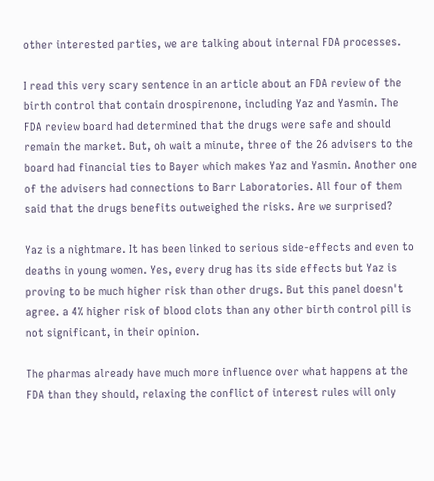other interested parties, we are talking about internal FDA processes.

I read this very scary sentence in an article about an FDA review of the birth control that contain drospirenone, including Yaz and Yasmin. The FDA review board had determined that the drugs were safe and should remain the market. But, oh wait a minute, three of the 26 advisers to the board had financial ties to Bayer which makes Yaz and Yasmin. Another one of the advisers had connections to Barr Laboratories. All four of them said that the drugs benefits outweighed the risks. Are we surprised?

Yaz is a nightmare. It has been linked to serious side-effects and even to deaths in young women. Yes, every drug has its side effects but Yaz is proving to be much higher risk than other drugs. But this panel doesn't agree. a 4% higher risk of blood clots than any other birth control pill is not significant, in their opinion.

The pharmas already have much more influence over what happens at the FDA than they should, relaxing the conflict of interest rules will only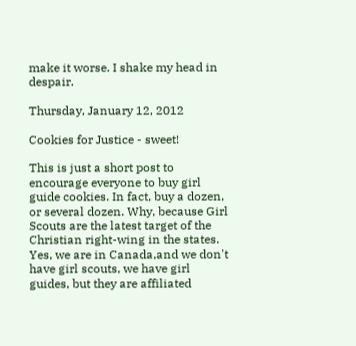make it worse. I shake my head in despair.

Thursday, January 12, 2012

Cookies for Justice - sweet!

This is just a short post to encourage everyone to buy girl guide cookies. In fact, buy a dozen, or several dozen. Why, because Girl Scouts are the latest target of the Christian right-wing in the states. Yes, we are in Canada,and we don't have girl scouts, we have girl guides, but they are affiliated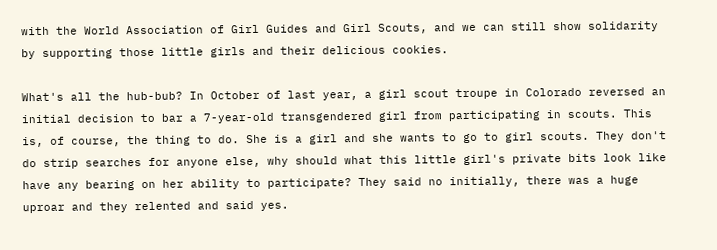with the World Association of Girl Guides and Girl Scouts, and we can still show solidarity by supporting those little girls and their delicious cookies.

What's all the hub-bub? In October of last year, a girl scout troupe in Colorado reversed an initial decision to bar a 7-year-old transgendered girl from participating in scouts. This is, of course, the thing to do. She is a girl and she wants to go to girl scouts. They don't do strip searches for anyone else, why should what this little girl's private bits look like have any bearing on her ability to participate? They said no initially, there was a huge uproar and they relented and said yes.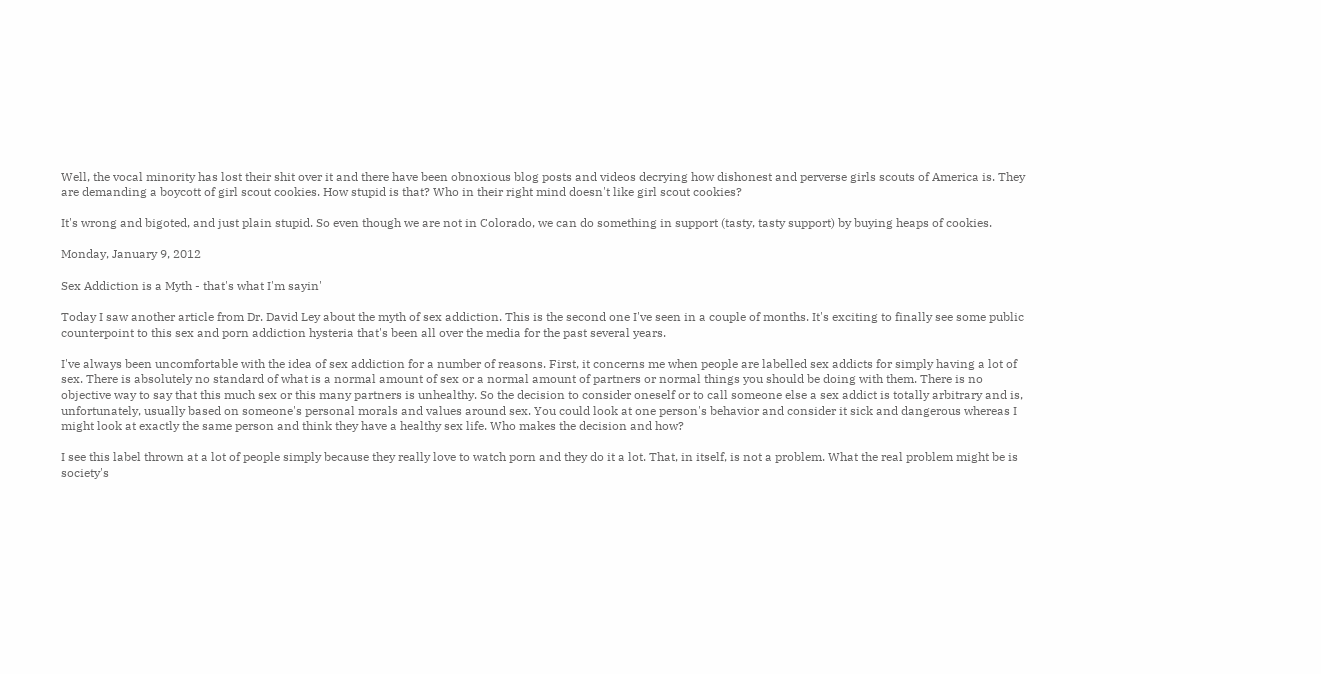Well, the vocal minority has lost their shit over it and there have been obnoxious blog posts and videos decrying how dishonest and perverse girls scouts of America is. They are demanding a boycott of girl scout cookies. How stupid is that? Who in their right mind doesn't like girl scout cookies?

It's wrong and bigoted, and just plain stupid. So even though we are not in Colorado, we can do something in support (tasty, tasty support) by buying heaps of cookies.

Monday, January 9, 2012

Sex Addiction is a Myth - that's what I'm sayin'

Today I saw another article from Dr. David Ley about the myth of sex addiction. This is the second one I've seen in a couple of months. It's exciting to finally see some public counterpoint to this sex and porn addiction hysteria that's been all over the media for the past several years.

I've always been uncomfortable with the idea of sex addiction for a number of reasons. First, it concerns me when people are labelled sex addicts for simply having a lot of sex. There is absolutely no standard of what is a normal amount of sex or a normal amount of partners or normal things you should be doing with them. There is no objective way to say that this much sex or this many partners is unhealthy. So the decision to consider oneself or to call someone else a sex addict is totally arbitrary and is, unfortunately, usually based on someone's personal morals and values around sex. You could look at one person's behavior and consider it sick and dangerous whereas I might look at exactly the same person and think they have a healthy sex life. Who makes the decision and how?

I see this label thrown at a lot of people simply because they really love to watch porn and they do it a lot. That, in itself, is not a problem. What the real problem might be is society's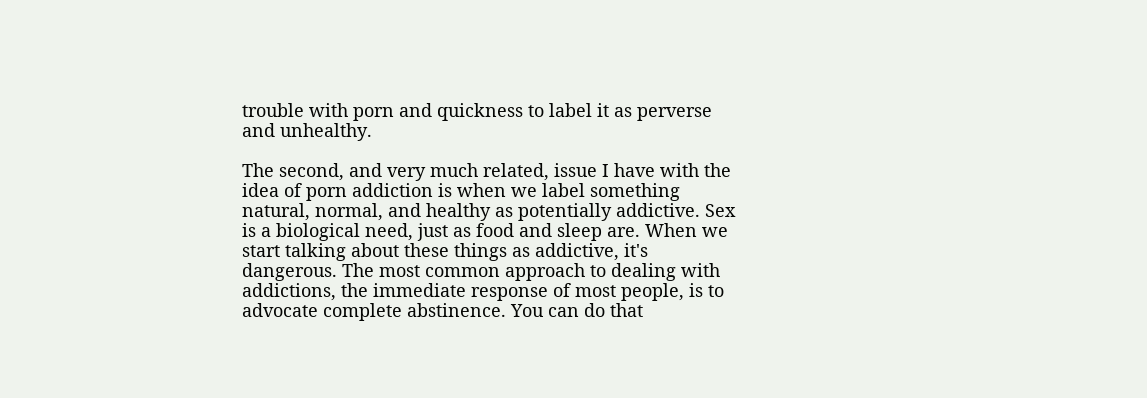trouble with porn and quickness to label it as perverse and unhealthy.

The second, and very much related, issue I have with the idea of porn addiction is when we label something natural, normal, and healthy as potentially addictive. Sex is a biological need, just as food and sleep are. When we start talking about these things as addictive, it's dangerous. The most common approach to dealing with addictions, the immediate response of most people, is to advocate complete abstinence. You can do that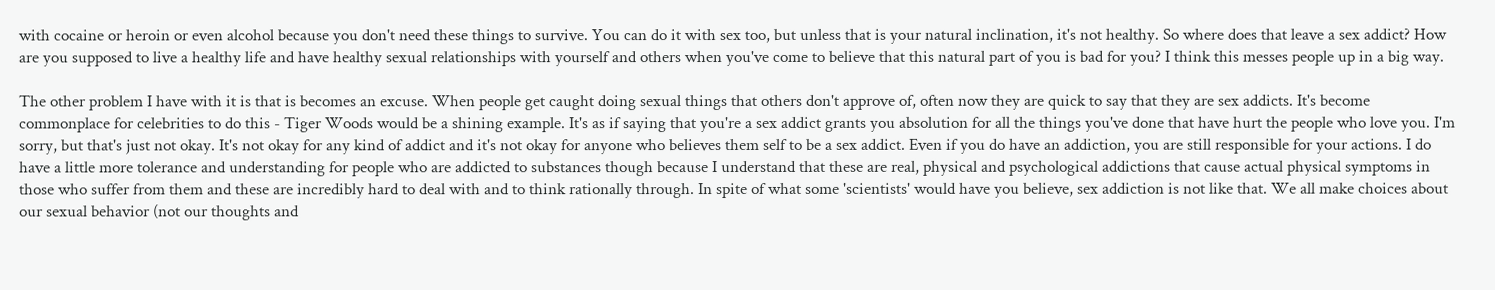with cocaine or heroin or even alcohol because you don't need these things to survive. You can do it with sex too, but unless that is your natural inclination, it's not healthy. So where does that leave a sex addict? How are you supposed to live a healthy life and have healthy sexual relationships with yourself and others when you've come to believe that this natural part of you is bad for you? I think this messes people up in a big way.

The other problem I have with it is that is becomes an excuse. When people get caught doing sexual things that others don't approve of, often now they are quick to say that they are sex addicts. It's become commonplace for celebrities to do this - Tiger Woods would be a shining example. It's as if saying that you're a sex addict grants you absolution for all the things you've done that have hurt the people who love you. I'm sorry, but that's just not okay. It's not okay for any kind of addict and it's not okay for anyone who believes them self to be a sex addict. Even if you do have an addiction, you are still responsible for your actions. I do have a little more tolerance and understanding for people who are addicted to substances though because I understand that these are real, physical and psychological addictions that cause actual physical symptoms in those who suffer from them and these are incredibly hard to deal with and to think rationally through. In spite of what some 'scientists' would have you believe, sex addiction is not like that. We all make choices about our sexual behavior (not our thoughts and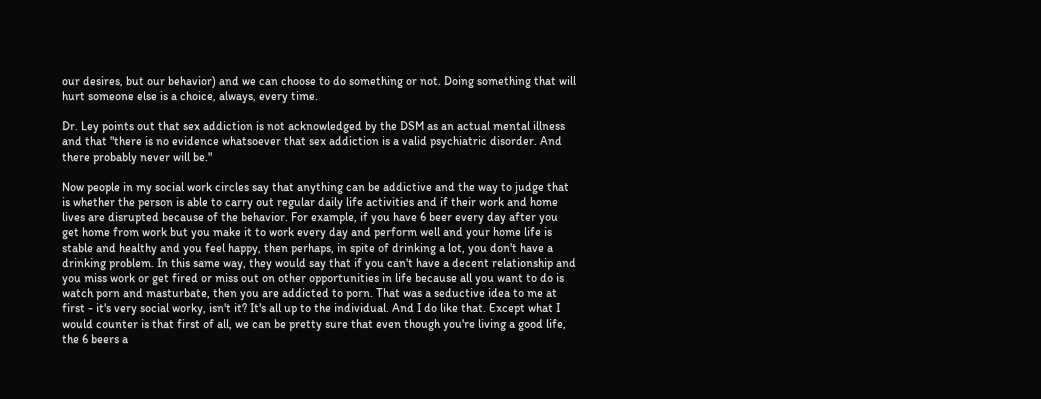our desires, but our behavior) and we can choose to do something or not. Doing something that will hurt someone else is a choice, always, every time.

Dr. Ley points out that sex addiction is not acknowledged by the DSM as an actual mental illness and that "there is no evidence whatsoever that sex addiction is a valid psychiatric disorder. And there probably never will be."

Now people in my social work circles say that anything can be addictive and the way to judge that is whether the person is able to carry out regular daily life activities and if their work and home lives are disrupted because of the behavior. For example, if you have 6 beer every day after you get home from work but you make it to work every day and perform well and your home life is stable and healthy and you feel happy, then perhaps, in spite of drinking a lot, you don't have a drinking problem. In this same way, they would say that if you can't have a decent relationship and you miss work or get fired or miss out on other opportunities in life because all you want to do is watch porn and masturbate, then you are addicted to porn. That was a seductive idea to me at first - it's very social worky, isn't it? It's all up to the individual. And I do like that. Except what I would counter is that first of all, we can be pretty sure that even though you're living a good life, the 6 beers a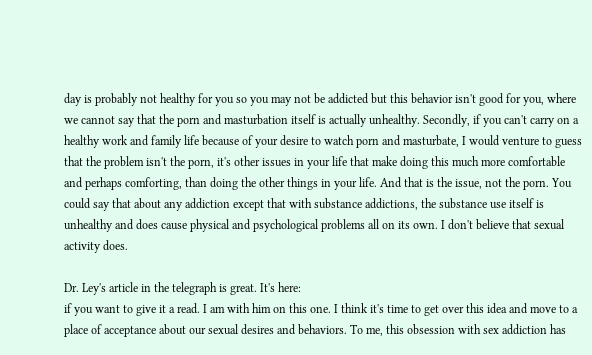day is probably not healthy for you so you may not be addicted but this behavior isn't good for you, where we cannot say that the porn and masturbation itself is actually unhealthy. Secondly, if you can't carry on a healthy work and family life because of your desire to watch porn and masturbate, I would venture to guess that the problem isn't the porn, it's other issues in your life that make doing this much more comfortable and perhaps comforting, than doing the other things in your life. And that is the issue, not the porn. You could say that about any addiction except that with substance addictions, the substance use itself is unhealthy and does cause physical and psychological problems all on its own. I don't believe that sexual activity does.

Dr. Ley's article in the telegraph is great. It's here:
if you want to give it a read. I am with him on this one. I think it's time to get over this idea and move to a place of acceptance about our sexual desires and behaviors. To me, this obsession with sex addiction has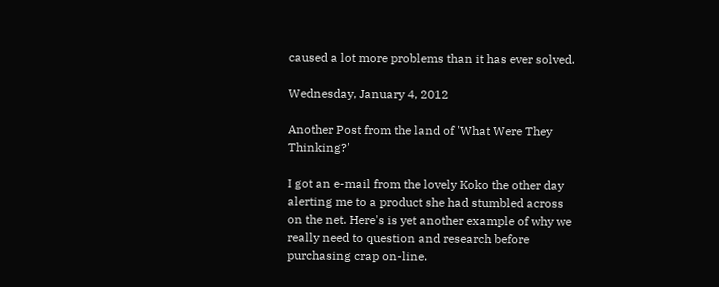caused a lot more problems than it has ever solved.

Wednesday, January 4, 2012

Another Post from the land of 'What Were They Thinking?'

I got an e-mail from the lovely Koko the other day alerting me to a product she had stumbled across on the net. Here's is yet another example of why we really need to question and research before purchasing crap on-line.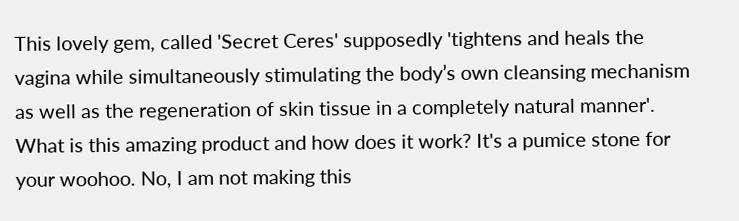This lovely gem, called 'Secret Ceres' supposedly 'tightens and heals the vagina while simultaneously stimulating the body’s own cleansing mechanism as well as the regeneration of skin tissue in a completely natural manner'. What is this amazing product and how does it work? It's a pumice stone for your woohoo. No, I am not making this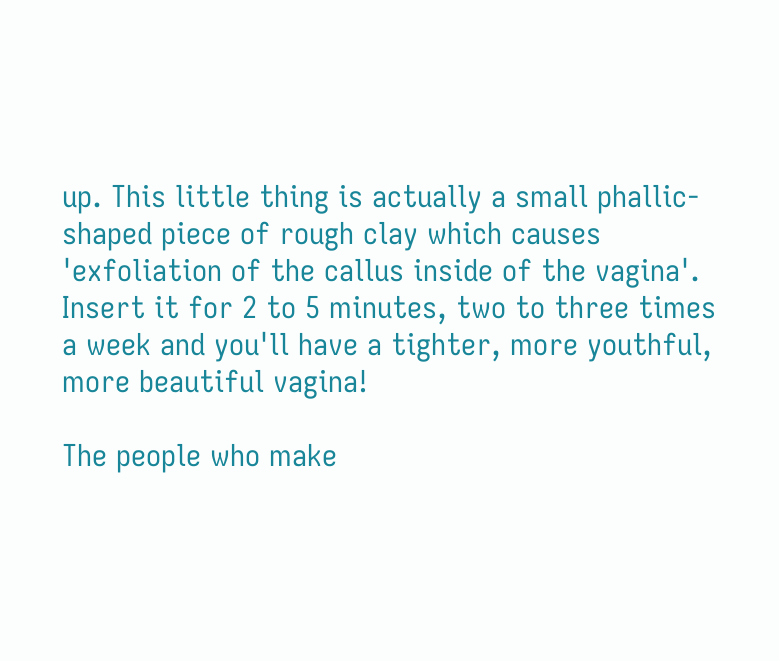up. This little thing is actually a small phallic-shaped piece of rough clay which causes 'exfoliation of the callus inside of the vagina'. Insert it for 2 to 5 minutes, two to three times a week and you'll have a tighter, more youthful, more beautiful vagina!

The people who make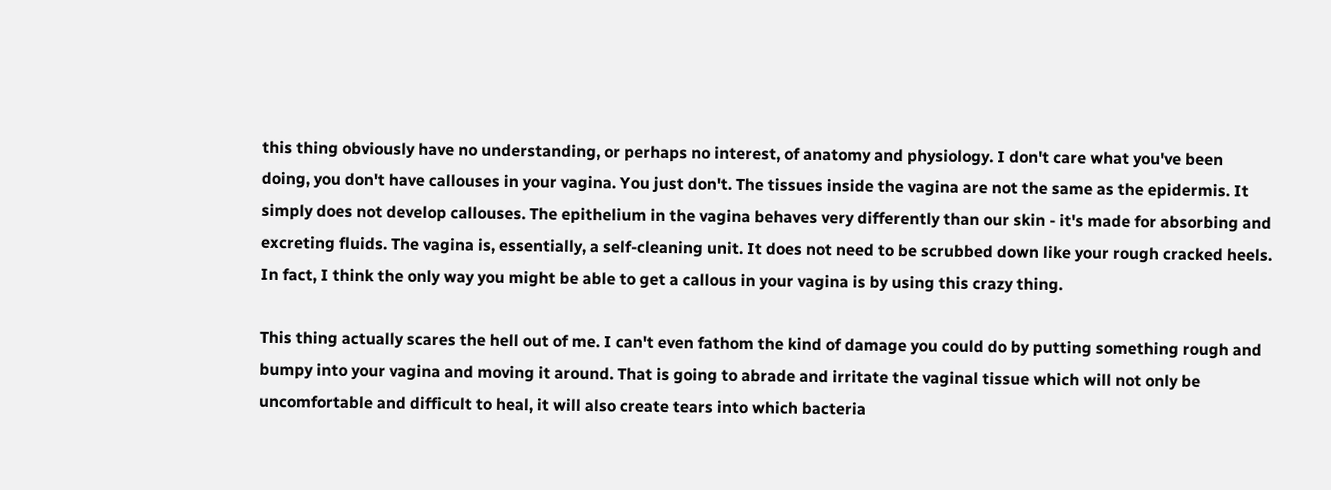this thing obviously have no understanding, or perhaps no interest, of anatomy and physiology. I don't care what you've been doing, you don't have callouses in your vagina. You just don't. The tissues inside the vagina are not the same as the epidermis. It simply does not develop callouses. The epithelium in the vagina behaves very differently than our skin - it's made for absorbing and excreting fluids. The vagina is, essentially, a self-cleaning unit. It does not need to be scrubbed down like your rough cracked heels. In fact, I think the only way you might be able to get a callous in your vagina is by using this crazy thing.

This thing actually scares the hell out of me. I can't even fathom the kind of damage you could do by putting something rough and bumpy into your vagina and moving it around. That is going to abrade and irritate the vaginal tissue which will not only be uncomfortable and difficult to heal, it will also create tears into which bacteria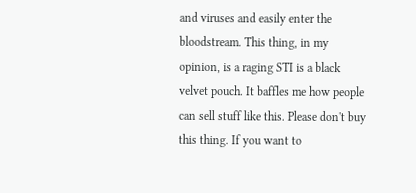and viruses and easily enter the bloodstream. This thing, in my opinion, is a raging STI is a black velvet pouch. It baffles me how people can sell stuff like this. Please don't buy this thing. If you want to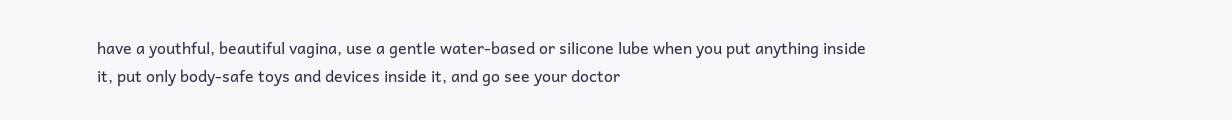have a youthful, beautiful vagina, use a gentle water-based or silicone lube when you put anything inside it, put only body-safe toys and devices inside it, and go see your doctor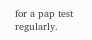for a pap test regularly.